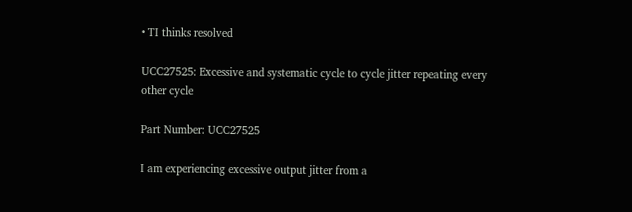• TI thinks resolved

UCC27525: Excessive and systematic cycle to cycle jitter repeating every other cycle

Part Number: UCC27525

I am experiencing excessive output jitter from a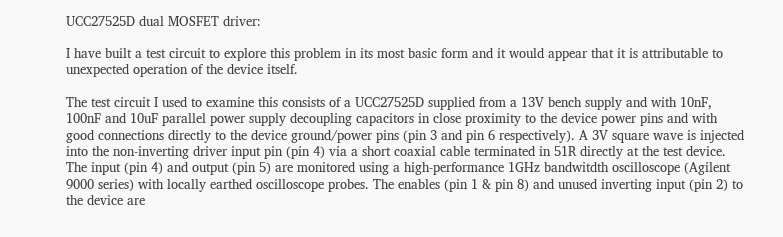UCC27525D dual MOSFET driver:

I have built a test circuit to explore this problem in its most basic form and it would appear that it is attributable to unexpected operation of the device itself.

The test circuit I used to examine this consists of a UCC27525D supplied from a 13V bench supply and with 10nF, 100nF and 10uF parallel power supply decoupling capacitors in close proximity to the device power pins and with good connections directly to the device ground/power pins (pin 3 and pin 6 respectively). A 3V square wave is injected into the non-inverting driver input pin (pin 4) via a short coaxial cable terminated in 51R directly at the test device. The input (pin 4) and output (pin 5) are monitored using a high-performance 1GHz bandwitdth oscilloscope (Agilent 9000 series) with locally earthed oscilloscope probes. The enables (pin 1 & pin 8) and unused inverting input (pin 2) to the device are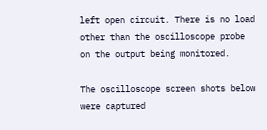left open circuit. There is no load other than the oscilloscope probe on the output being monitored.

The oscilloscope screen shots below were captured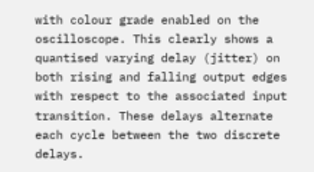with colour grade enabled on the oscilloscope. This clearly shows a quantised varying delay (jitter) on both rising and falling output edges with respect to the associated input transition. These delays alternate each cycle between the two discrete delays.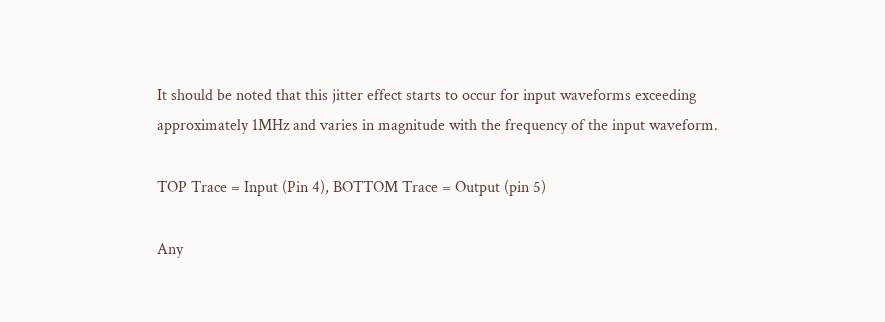It should be noted that this jitter effect starts to occur for input waveforms exceeding approximately 1MHz and varies in magnitude with the frequency of the input waveform.

TOP Trace = Input (Pin 4), BOTTOM Trace = Output (pin 5)

Any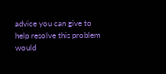advice you can give to help resolve this problem would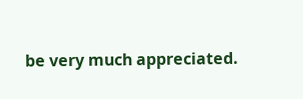be very much appreciated.